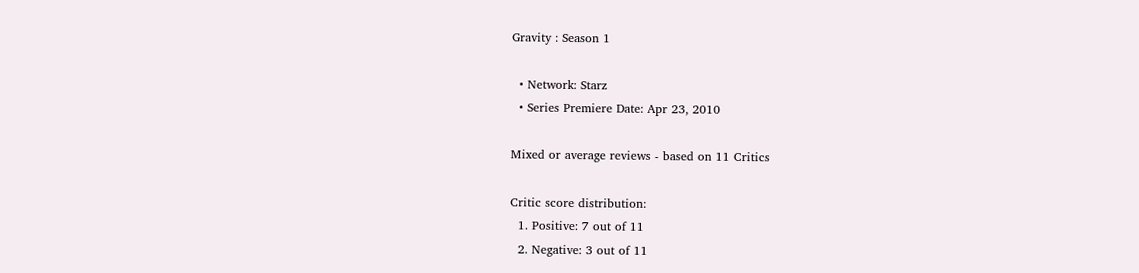Gravity : Season 1

  • Network: Starz
  • Series Premiere Date: Apr 23, 2010

Mixed or average reviews - based on 11 Critics

Critic score distribution:
  1. Positive: 7 out of 11
  2. Negative: 3 out of 11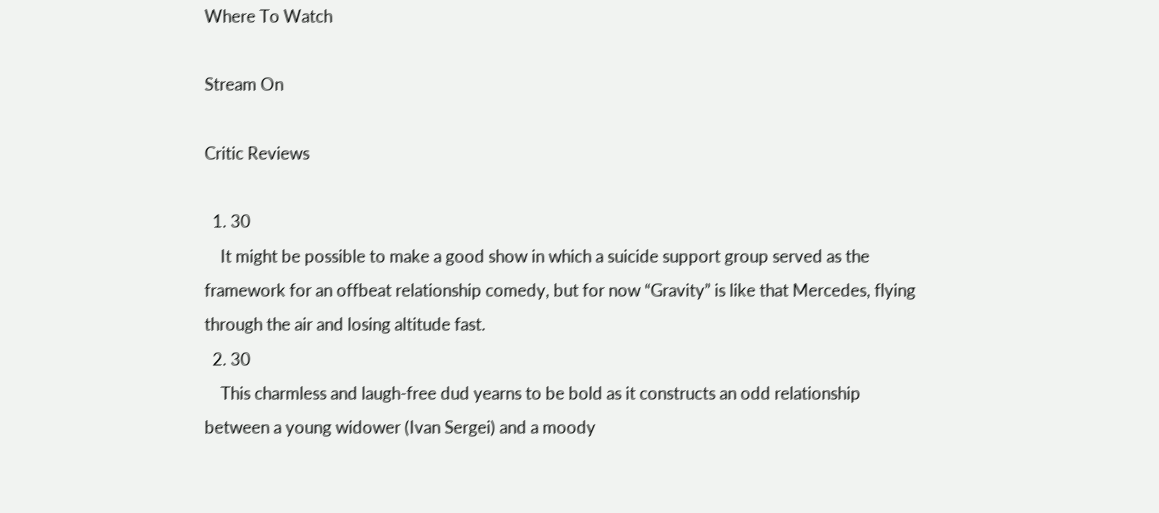Where To Watch

Stream On

Critic Reviews

  1. 30
    It might be possible to make a good show in which a suicide support group served as the framework for an offbeat relationship comedy, but for now “Gravity” is like that Mercedes, flying through the air and losing altitude fast.
  2. 30
    This charmless and laugh-free dud yearns to be bold as it constructs an odd relationship between a young widower (Ivan Sergei) and a moody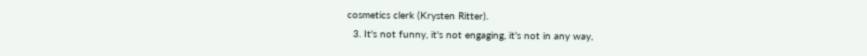cosmetics clerk (Krysten Ritter).
  3. It's not funny, it's not engaging, it's not in any way,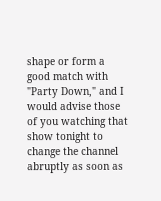shape or form a good match with "Party Down," and I would advise those of you watching that show tonight to change the channel abruptly as soon as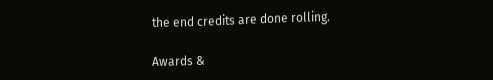the end credits are done rolling.

Awards &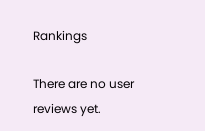Rankings

There are no user reviews yet.